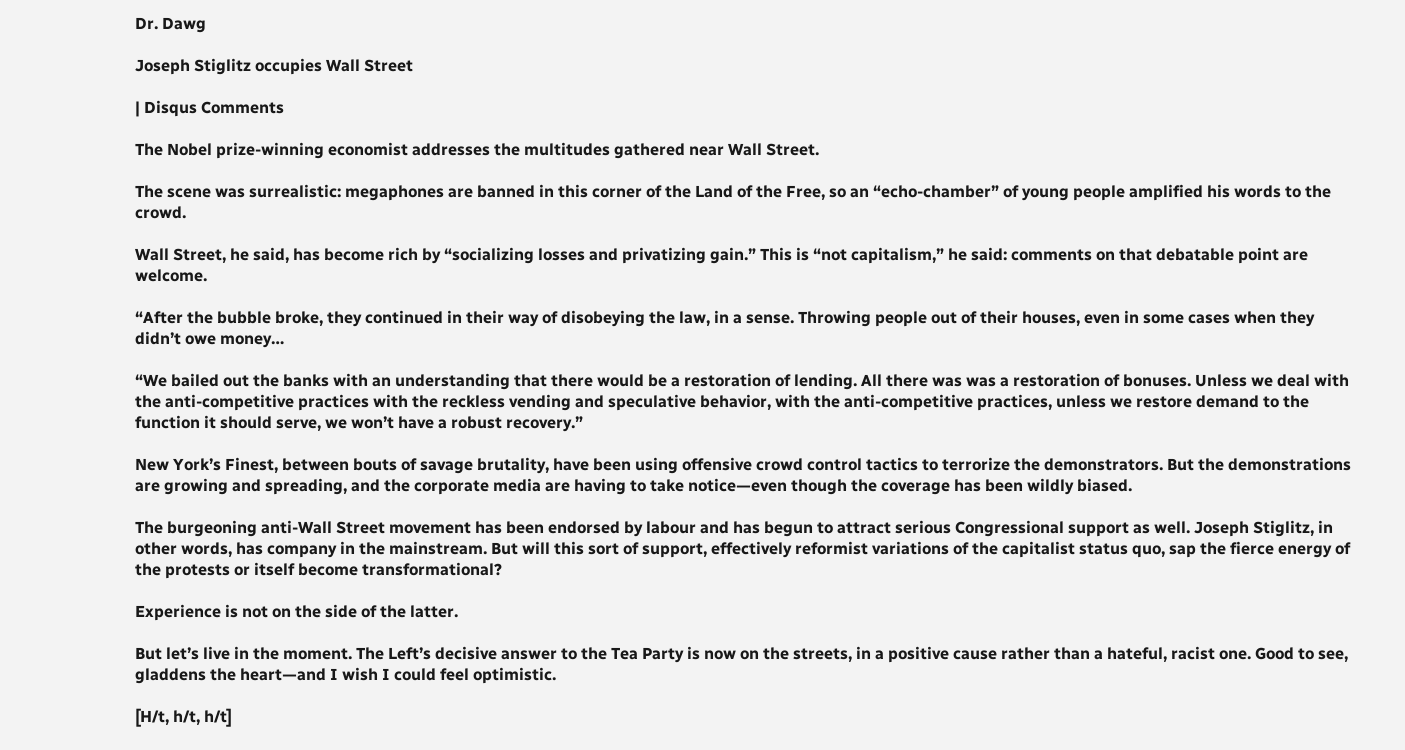Dr. Dawg

Joseph Stiglitz occupies Wall Street

| Disqus Comments

The Nobel prize-winning economist addresses the multitudes gathered near Wall Street.

The scene was surrealistic: megaphones are banned in this corner of the Land of the Free, so an “echo-chamber” of young people amplified his words to the crowd.

Wall Street, he said, has become rich by “socializing losses and privatizing gain.” This is “not capitalism,” he said: comments on that debatable point are welcome.

“After the bubble broke, they continued in their way of disobeying the law, in a sense. Throwing people out of their houses, even in some cases when they didn’t owe money…

“We bailed out the banks with an understanding that there would be a restoration of lending. All there was was a restoration of bonuses. Unless we deal with the anti-competitive practices with the reckless vending and speculative behavior, with the anti-competitive practices, unless we restore demand to the function it should serve, we won’t have a robust recovery.”

New York’s Finest, between bouts of savage brutality, have been using offensive crowd control tactics to terrorize the demonstrators. But the demonstrations are growing and spreading, and the corporate media are having to take notice—even though the coverage has been wildly biased.

The burgeoning anti-Wall Street movement has been endorsed by labour and has begun to attract serious Congressional support as well. Joseph Stiglitz, in other words, has company in the mainstream. But will this sort of support, effectively reformist variations of the capitalist status quo, sap the fierce energy of the protests or itself become transformational?

Experience is not on the side of the latter.

But let’s live in the moment. The Left’s decisive answer to the Tea Party is now on the streets, in a positive cause rather than a hateful, racist one. Good to see, gladdens the heart—and I wish I could feel optimistic.

[H/t, h/t, h/t]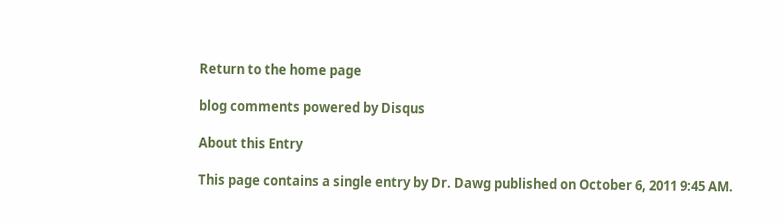Return to the home page

blog comments powered by Disqus

About this Entry

This page contains a single entry by Dr. Dawg published on October 6, 2011 9:45 AM.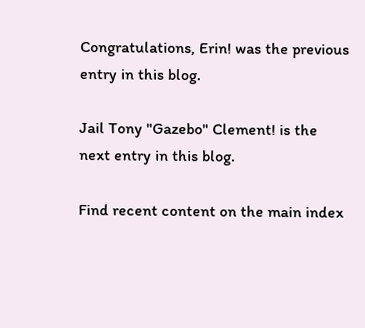Congratulations, Erin! was the previous entry in this blog.

Jail Tony "Gazebo" Clement! is the next entry in this blog.

Find recent content on the main index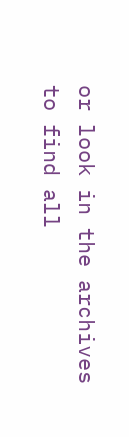or look in the archives to find all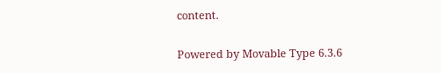content.

Powered by Movable Type 6.3.6